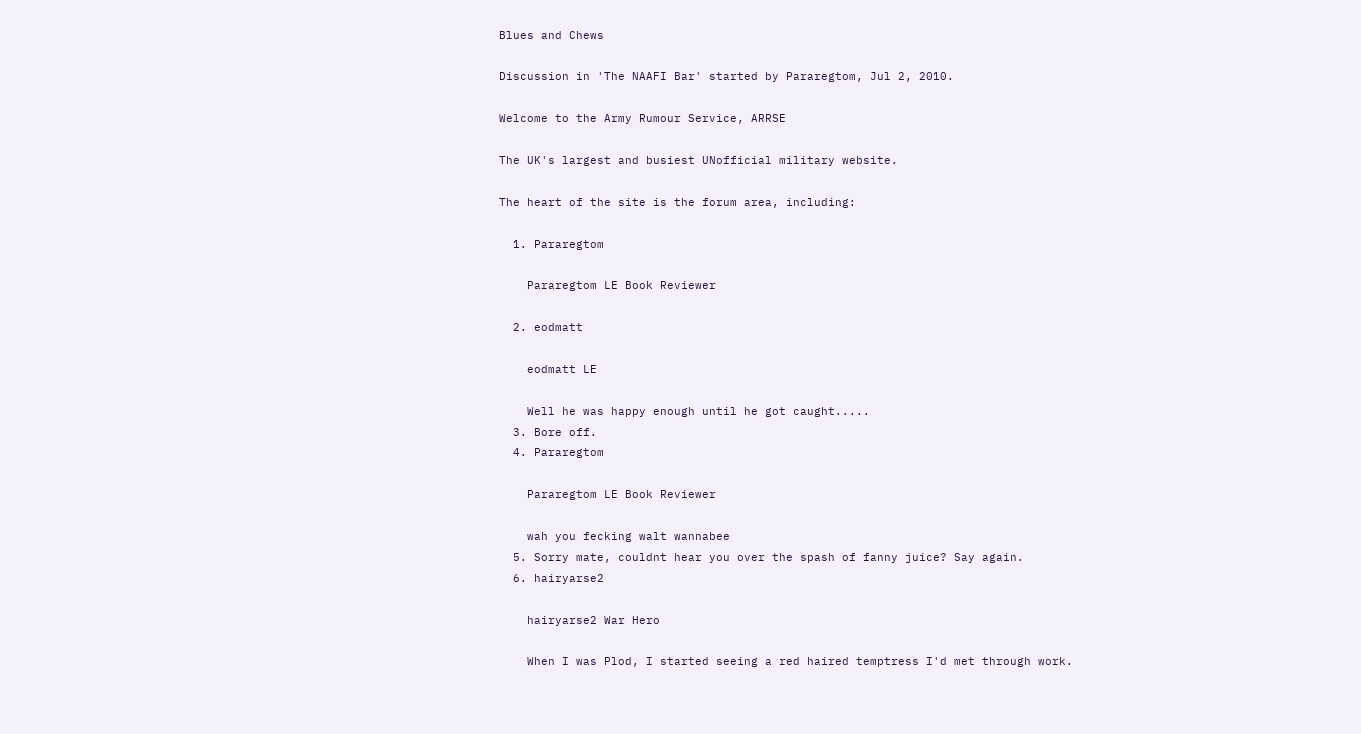Blues and Chews

Discussion in 'The NAAFI Bar' started by Pararegtom, Jul 2, 2010.

Welcome to the Army Rumour Service, ARRSE

The UK's largest and busiest UNofficial military website.

The heart of the site is the forum area, including:

  1. Pararegtom

    Pararegtom LE Book Reviewer

  2. eodmatt

    eodmatt LE

    Well he was happy enough until he got caught.....
  3. Bore off.
  4. Pararegtom

    Pararegtom LE Book Reviewer

    wah you fecking walt wannabee
  5. Sorry mate, couldnt hear you over the spash of fanny juice? Say again.
  6. hairyarse2

    hairyarse2 War Hero

    When I was Plod, I started seeing a red haired temptress I'd met through work.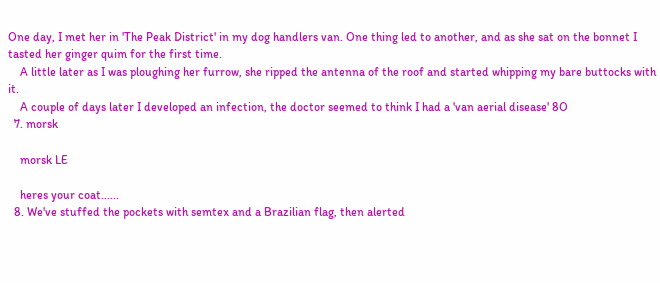One day, I met her in 'The Peak District' in my dog handlers van. One thing led to another, and as she sat on the bonnet I tasted her ginger quim for the first time.
    A little later as I was ploughing her furrow, she ripped the antenna of the roof and started whipping my bare buttocks with it.
    A couple of days later I developed an infection, the doctor seemed to think I had a 'van aerial disease' 8O
  7. morsk

    morsk LE

    heres your coat......
  8. We've stuffed the pockets with semtex and a Brazilian flag, then alerted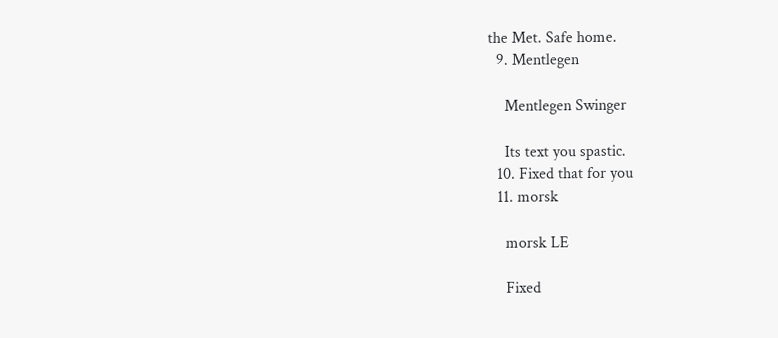the Met. Safe home.
  9. Mentlegen

    Mentlegen Swinger

    Its text you spastic.
  10. Fixed that for you
  11. morsk

    morsk LE

    Fixed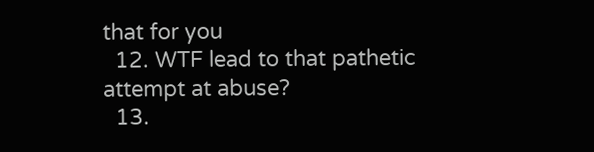that for you
  12. WTF lead to that pathetic attempt at abuse?
  13.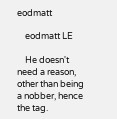eodmatt

    eodmatt LE

    He doesn't need a reason, other than being a nobber, hence the tag.